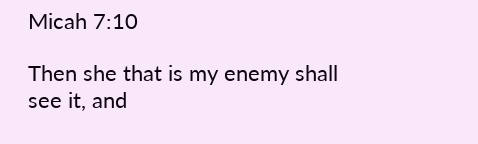Micah 7:10

Then she that is my enemy shall see it, and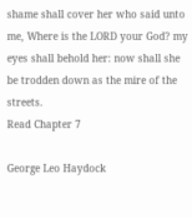shame shall cover her who said unto me, Where is the LORD your God? my eyes shall behold her: now shall she be trodden down as the mire of the streets.
Read Chapter 7

George Leo Haydock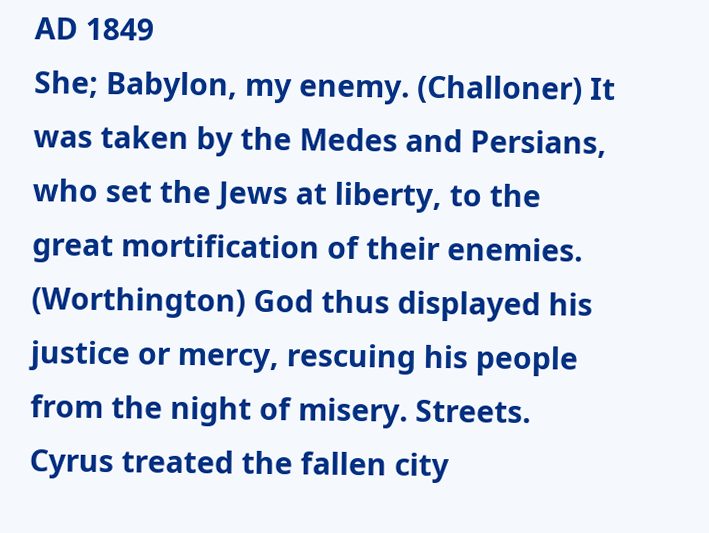AD 1849
She; Babylon, my enemy. (Challoner) It was taken by the Medes and Persians, who set the Jews at liberty, to the great mortification of their enemies. (Worthington) God thus displayed his justice or mercy, rescuing his people from the night of misery. Streets. Cyrus treated the fallen city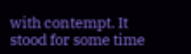with contempt. It stood for some time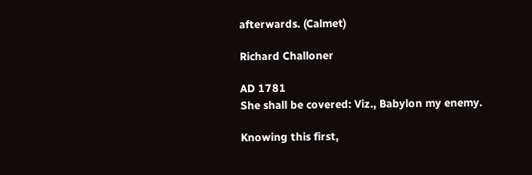afterwards. (Calmet)

Richard Challoner

AD 1781
She shall be covered: Viz., Babylon my enemy.

Knowing this first,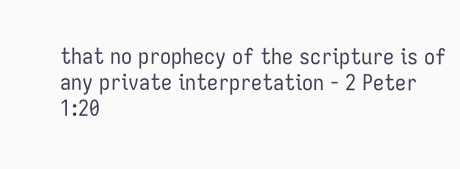that no prophecy of the scripture is of any private interpretation - 2 Peter 1:20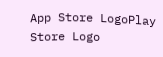App Store LogoPlay Store Logo